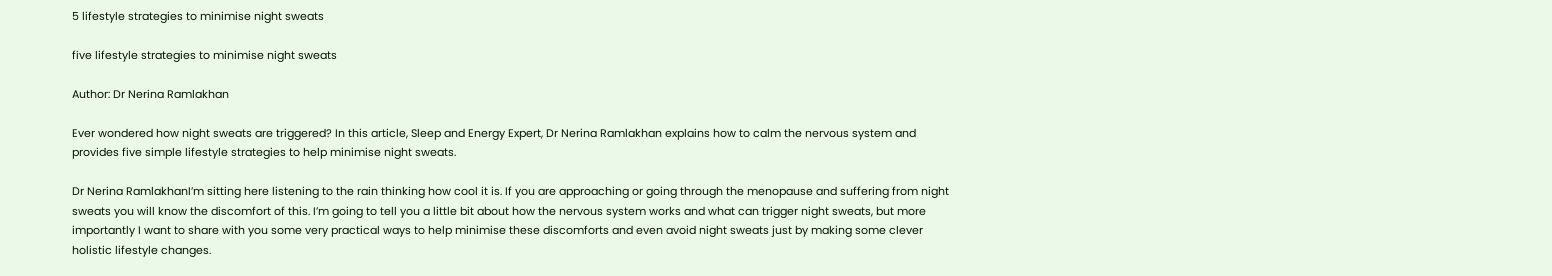5 lifestyle strategies to minimise night sweats

five lifestyle strategies to minimise night sweats

Author: Dr Nerina Ramlakhan

Ever wondered how night sweats are triggered? In this article, Sleep and Energy Expert, Dr Nerina Ramlakhan explains how to calm the nervous system and provides five simple lifestyle strategies to help minimise night sweats.

Dr Nerina RamlakhanI’m sitting here listening to the rain thinking how cool it is. If you are approaching or going through the menopause and suffering from night sweats you will know the discomfort of this. I’m going to tell you a little bit about how the nervous system works and what can trigger night sweats, but more importantly I want to share with you some very practical ways to help minimise these discomforts and even avoid night sweats just by making some clever holistic lifestyle changes.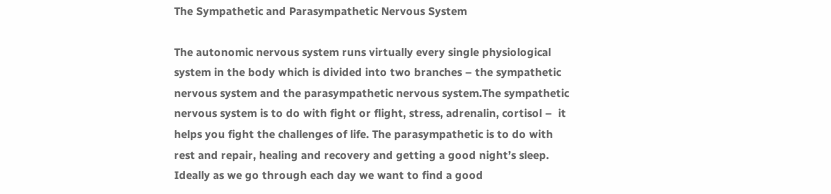The Sympathetic and Parasympathetic Nervous System

The autonomic nervous system runs virtually every single physiological system in the body which is divided into two branches – the sympathetic nervous system and the parasympathetic nervous system.The sympathetic nervous system is to do with fight or flight, stress, adrenalin, cortisol –  it helps you fight the challenges of life. The parasympathetic is to do with rest and repair, healing and recovery and getting a good night’s sleep. Ideally as we go through each day we want to find a good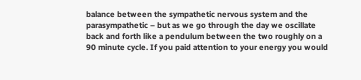balance between the sympathetic nervous system and the parasympathetic – but as we go through the day we oscillate back and forth like a pendulum between the two roughly on a 90 minute cycle. If you paid attention to your energy you would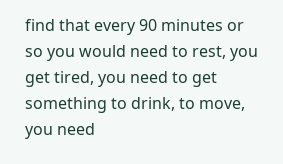find that every 90 minutes or so you would need to rest, you get tired, you need to get something to drink, to move, you need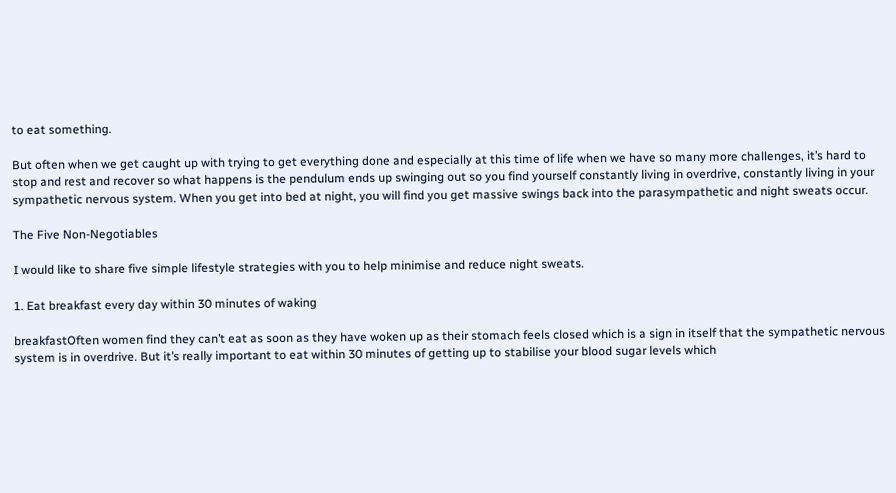to eat something.

But often when we get caught up with trying to get everything done and especially at this time of life when we have so many more challenges, it’s hard to stop and rest and recover so what happens is the pendulum ends up swinging out so you find yourself constantly living in overdrive, constantly living in your sympathetic nervous system. When you get into bed at night, you will find you get massive swings back into the parasympathetic and night sweats occur.

The Five Non-Negotiables

I would like to share five simple lifestyle strategies with you to help minimise and reduce night sweats.

1. Eat breakfast every day within 30 minutes of waking

breakfastOften women find they can’t eat as soon as they have woken up as their stomach feels closed which is a sign in itself that the sympathetic nervous system is in overdrive. But it’s really important to eat within 30 minutes of getting up to stabilise your blood sugar levels which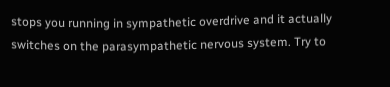stops you running in sympathetic overdrive and it actually switches on the parasympathetic nervous system. Try to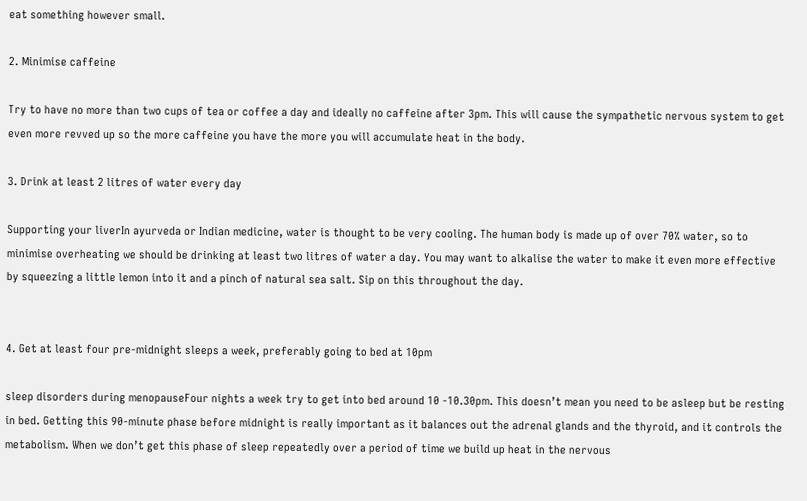eat something however small.

2. Minimise caffeine

Try to have no more than two cups of tea or coffee a day and ideally no caffeine after 3pm. This will cause the sympathetic nervous system to get even more revved up so the more caffeine you have the more you will accumulate heat in the body.

3. Drink at least 2 litres of water every day

Supporting your liverIn ayurveda or Indian medicine, water is thought to be very cooling. The human body is made up of over 70% water, so to minimise overheating we should be drinking at least two litres of water a day. You may want to alkalise the water to make it even more effective by squeezing a little lemon into it and a pinch of natural sea salt. Sip on this throughout the day.


4. Get at least four pre-midnight sleeps a week, preferably going to bed at 10pm

sleep disorders during menopauseFour nights a week try to get into bed around 10 -10.30pm. This doesn’t mean you need to be asleep but be resting in bed. Getting this 90-minute phase before midnight is really important as it balances out the adrenal glands and the thyroid, and it controls the metabolism. When we don’t get this phase of sleep repeatedly over a period of time we build up heat in the nervous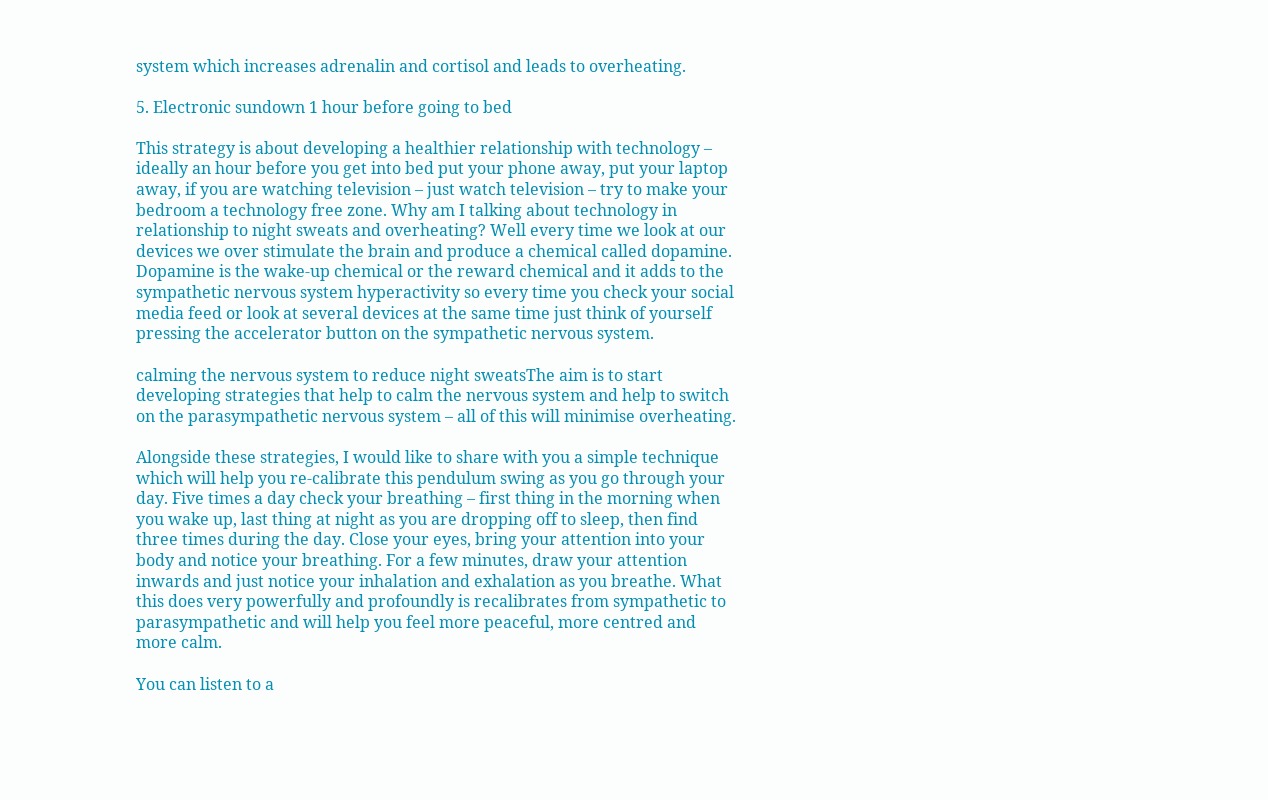system which increases adrenalin and cortisol and leads to overheating.

5. Electronic sundown 1 hour before going to bed

This strategy is about developing a healthier relationship with technology – ideally an hour before you get into bed put your phone away, put your laptop away, if you are watching television – just watch television – try to make your bedroom a technology free zone. Why am I talking about technology in relationship to night sweats and overheating? Well every time we look at our devices we over stimulate the brain and produce a chemical called dopamine. Dopamine is the wake-up chemical or the reward chemical and it adds to the sympathetic nervous system hyperactivity so every time you check your social media feed or look at several devices at the same time just think of yourself pressing the accelerator button on the sympathetic nervous system.

calming the nervous system to reduce night sweatsThe aim is to start developing strategies that help to calm the nervous system and help to switch on the parasympathetic nervous system – all of this will minimise overheating.

Alongside these strategies, I would like to share with you a simple technique which will help you re-calibrate this pendulum swing as you go through your day. Five times a day check your breathing – first thing in the morning when you wake up, last thing at night as you are dropping off to sleep, then find three times during the day. Close your eyes, bring your attention into your body and notice your breathing. For a few minutes, draw your attention inwards and just notice your inhalation and exhalation as you breathe. What this does very powerfully and profoundly is recalibrates from sympathetic to parasympathetic and will help you feel more peaceful, more centred and more calm.

You can listen to a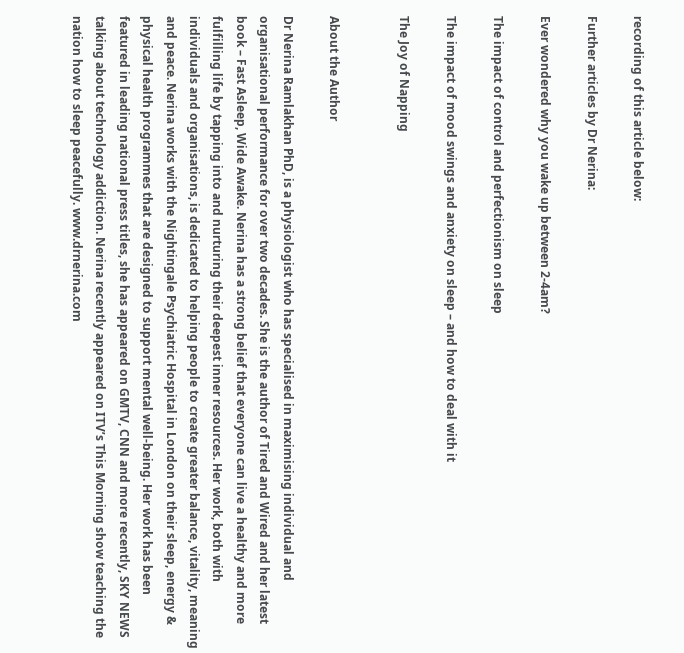recording of this article below:

Further articles by Dr Nerina:

Ever wondered why you wake up between 2-4am?

The impact of control and perfectionism on sleep

The impact of mood swings and anxiety on sleep – and how to deal with it

The Joy of Napping


About the Author

Dr Nerina Ramlakhan PhD, is a physiologist who has specialised in maximising individual and organisational performance for over two decades. She is the author of Tired and Wired and her latest book – Fast Asleep, Wide Awake. Nerina has a strong belief that everyone can live a healthy and more fulfilling life by tapping into and nurturing their deepest inner resources. Her work, both with individuals and organisations, is dedicated to helping people to create greater balance, vitality, meaning and peace. Nerina works with the Nightingale Psychiatric Hospital in London on their sleep, energy & physical health programmes that are designed to support mental well-being. Her work has been featured in leading national press titles, she has appeared on GMTV, CNN and more recently, SKY NEWS talking about technology addiction. Nerina recently appeared on ITV’s This Morning show teaching the nation how to sleep peacefully. www.drnerina.com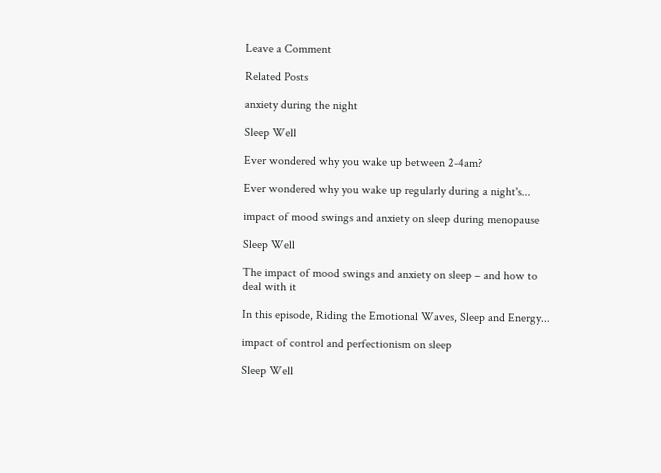Leave a Comment

Related Posts

anxiety during the night

Sleep Well

Ever wondered why you wake up between 2-4am?

Ever wondered why you wake up regularly during a night's...

impact of mood swings and anxiety on sleep during menopause

Sleep Well

The impact of mood swings and anxiety on sleep – and how to deal with it

In this episode, Riding the Emotional Waves, Sleep and Energy...

impact of control and perfectionism on sleep

Sleep Well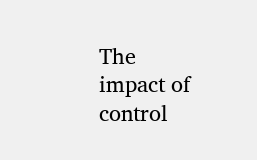The impact of control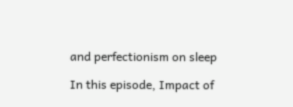and perfectionism on sleep

In this episode, Impact of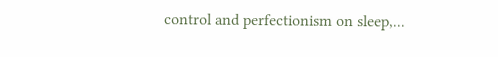control and perfectionism on sleep,...